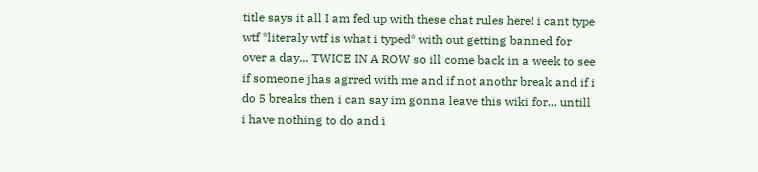title says it all I am fed up with these chat rules here! i cant type wtf *literaly wtf is what i typed* with out getting banned for over a day... TWICE IN A ROW so ill come back in a week to see if someone jhas agrred with me and if not anothr break and if i do 5 breaks then i can say im gonna leave this wiki for... untill i have nothing to do and i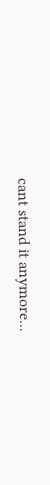cant stand it anymore...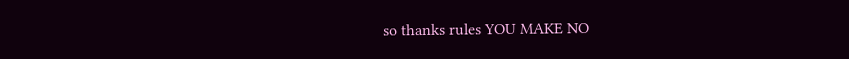so thanks rules YOU MAKE NO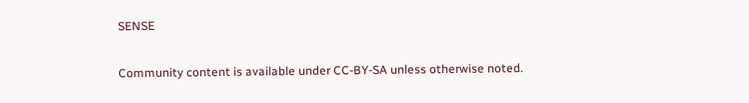SENSE

Community content is available under CC-BY-SA unless otherwise noted.